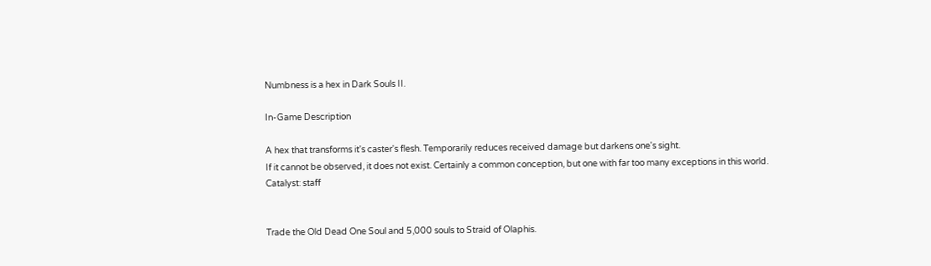Numbness is a hex in Dark Souls II.

In-Game Description

A hex that transforms it's caster's flesh. Temporarily reduces received damage but darkens one's sight.
If it cannot be observed, it does not exist. Certainly a common conception, but one with far too many exceptions in this world.
Catalyst: staff


Trade the Old Dead One Soul and 5,000 souls to Straid of Olaphis.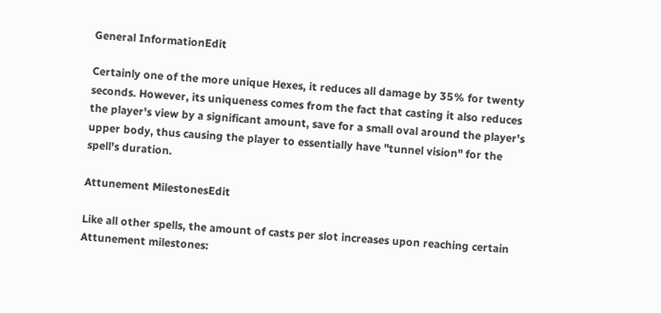General InformationEdit

Certainly one of the more unique Hexes, it reduces all damage by 35% for twenty seconds. However, its uniqueness comes from the fact that casting it also reduces the player's view by a significant amount, save for a small oval around the player's upper body, thus causing the player to essentially have "tunnel vision" for the spell's duration.

Attunement MilestonesEdit

Like all other spells, the amount of casts per slot increases upon reaching certain Attunement milestones: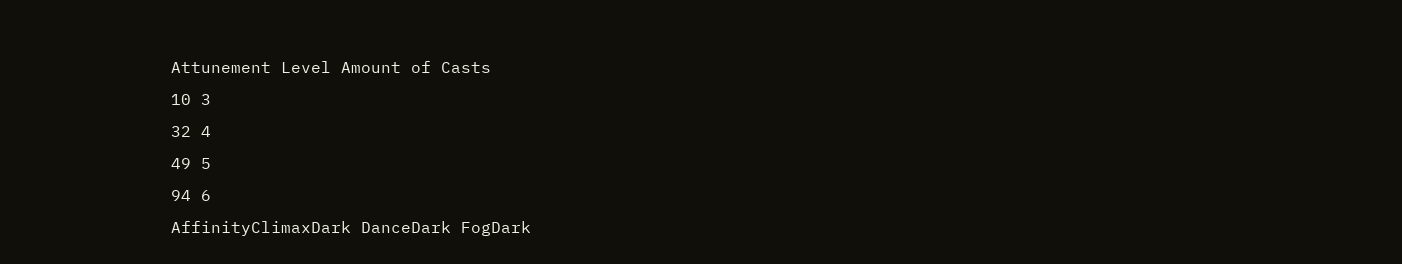Attunement Level Amount of Casts
10 3
32 4
49 5
94 6
AffinityClimaxDark DanceDark FogDark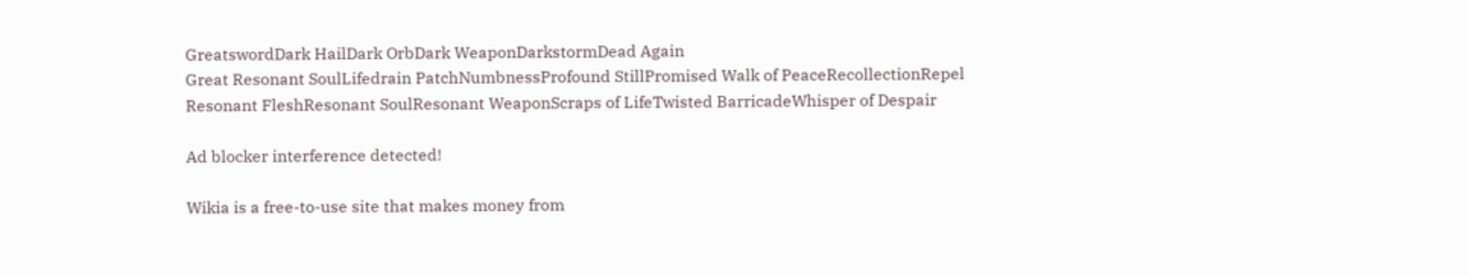GreatswordDark HailDark OrbDark WeaponDarkstormDead Again
Great Resonant SoulLifedrain PatchNumbnessProfound StillPromised Walk of PeaceRecollectionRepel
Resonant FleshResonant SoulResonant WeaponScraps of LifeTwisted BarricadeWhisper of Despair

Ad blocker interference detected!

Wikia is a free-to-use site that makes money from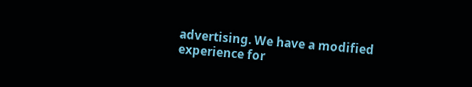advertising. We have a modified experience for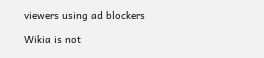viewers using ad blockers

Wikia is not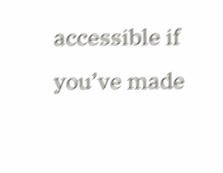accessible if you’ve made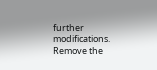further modifications. Remove the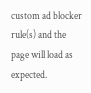custom ad blocker rule(s) and the page will load as expected.